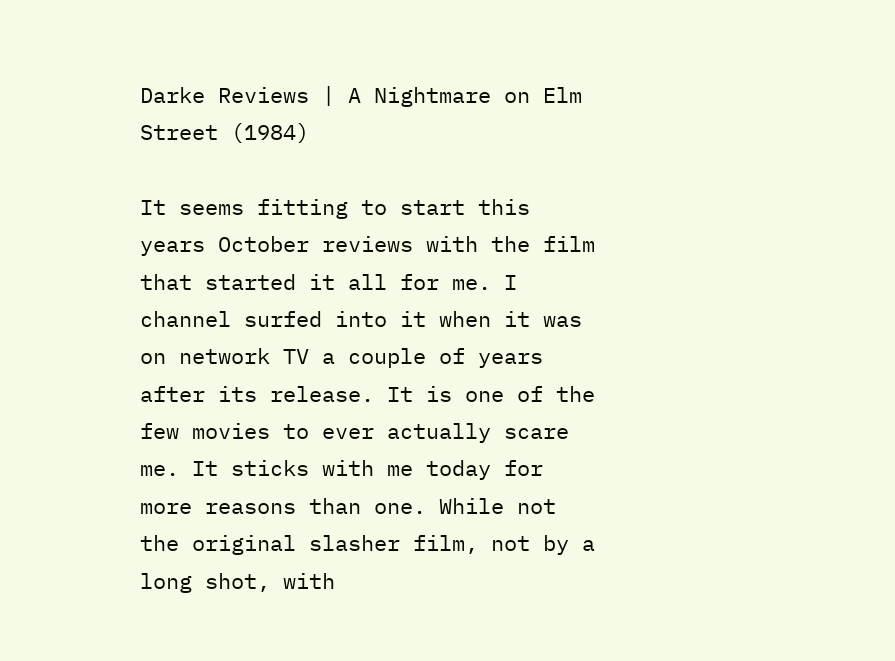Darke Reviews | A Nightmare on Elm Street (1984)

It seems fitting to start this years October reviews with the film that started it all for me. I channel surfed into it when it was on network TV a couple of years after its release. It is one of the few movies to ever actually scare me. It sticks with me today for more reasons than one. While not the original slasher film, not by a long shot, with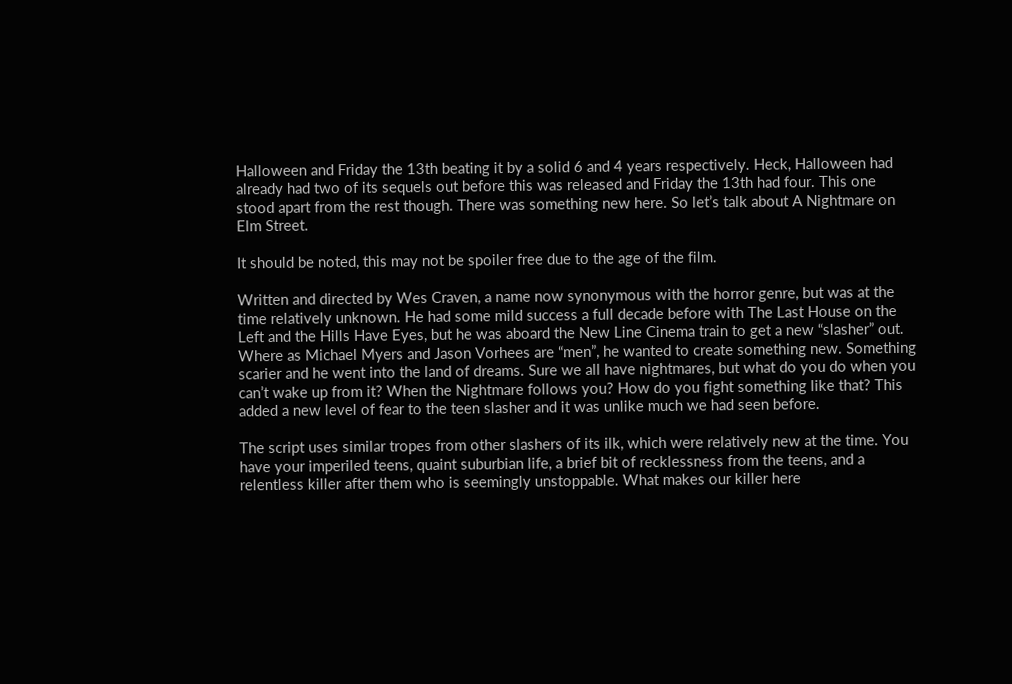Halloween and Friday the 13th beating it by a solid 6 and 4 years respectively. Heck, Halloween had already had two of its sequels out before this was released and Friday the 13th had four. This one stood apart from the rest though. There was something new here. So let’s talk about A Nightmare on Elm Street.

It should be noted, this may not be spoiler free due to the age of the film.

Written and directed by Wes Craven, a name now synonymous with the horror genre, but was at the time relatively unknown. He had some mild success a full decade before with The Last House on the Left and the Hills Have Eyes, but he was aboard the New Line Cinema train to get a new “slasher” out. Where as Michael Myers and Jason Vorhees are “men”, he wanted to create something new. Something scarier and he went into the land of dreams. Sure we all have nightmares, but what do you do when you can’t wake up from it? When the Nightmare follows you? How do you fight something like that? This added a new level of fear to the teen slasher and it was unlike much we had seen before.

The script uses similar tropes from other slashers of its ilk, which were relatively new at the time. You have your imperiled teens, quaint suburbian life, a brief bit of recklessness from the teens, and a relentless killer after them who is seemingly unstoppable. What makes our killer here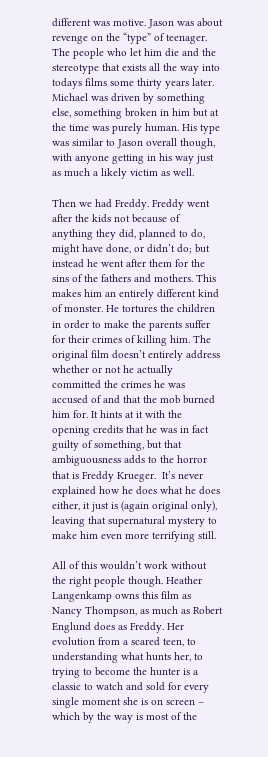different was motive. Jason was about revenge on the “type” of teenager. The people who let him die and the stereotype that exists all the way into todays films some thirty years later. Michael was driven by something else, something broken in him but at the time was purely human. His type was similar to Jason overall though, with anyone getting in his way just as much a likely victim as well.

Then we had Freddy. Freddy went after the kids not because of anything they did, planned to do, might have done, or didn’t do; but instead he went after them for the sins of the fathers and mothers. This makes him an entirely different kind of monster. He tortures the children in order to make the parents suffer for their crimes of killing him. The original film doesn’t entirely address whether or not he actually committed the crimes he was accused of and that the mob burned him for. It hints at it with the opening credits that he was in fact guilty of something, but that ambiguousness adds to the horror that is Freddy Krueger.  It’s never explained how he does what he does either, it just is (again original only), leaving that supernatural mystery to make him even more terrifying still.

All of this wouldn’t work without the right people though. Heather Langenkamp owns this film as Nancy Thompson, as much as Robert Englund does as Freddy. Her evolution from a scared teen, to understanding what hunts her, to trying to become the hunter is a classic to watch and sold for every single moment she is on screen – which by the way is most of the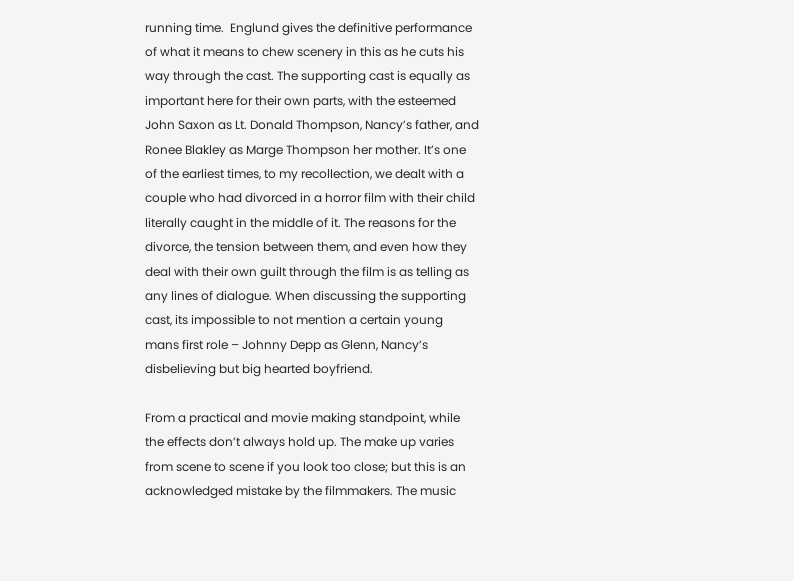running time.  Englund gives the definitive performance of what it means to chew scenery in this as he cuts his way through the cast. The supporting cast is equally as important here for their own parts, with the esteemed John Saxon as Lt. Donald Thompson, Nancy’s father, and Ronee Blakley as Marge Thompson her mother. It’s one of the earliest times, to my recollection, we dealt with a couple who had divorced in a horror film with their child literally caught in the middle of it. The reasons for the divorce, the tension between them, and even how they deal with their own guilt through the film is as telling as any lines of dialogue. When discussing the supporting cast, its impossible to not mention a certain young mans first role – Johnny Depp as Glenn, Nancy’s disbelieving but big hearted boyfriend.

From a practical and movie making standpoint, while the effects don’t always hold up. The make up varies from scene to scene if you look too close; but this is an acknowledged mistake by the filmmakers. The music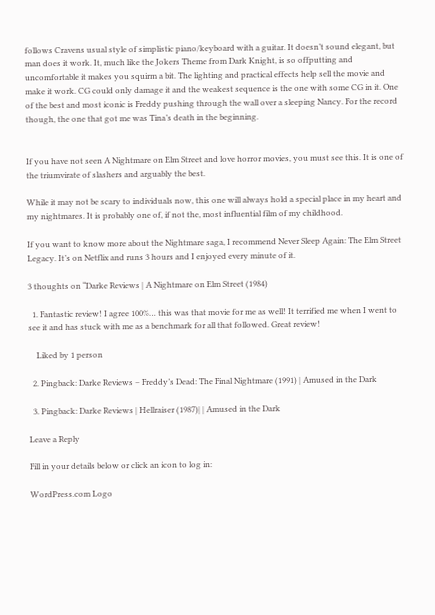follows Cravens usual style of simplistic piano/keyboard with a guitar. It doesn’t sound elegant, but man does it work. It, much like the Jokers Theme from Dark Knight, is so offputting and uncomfortable it makes you squirm a bit. The lighting and practical effects help sell the movie and make it work. CG could only damage it and the weakest sequence is the one with some CG in it. One of the best and most iconic is Freddy pushing through the wall over a sleeping Nancy. For the record though, the one that got me was Tina’s death in the beginning.


If you have not seen A Nightmare on Elm Street and love horror movies, you must see this. It is one of the triumvirate of slashers and arguably the best.

While it may not be scary to individuals now, this one will always hold a special place in my heart and my nightmares. It is probably one of, if not the, most influential film of my childhood.

If you want to know more about the Nightmare saga, I recommend Never Sleep Again: The Elm Street Legacy. It’s on Netflix and runs 3 hours and I enjoyed every minute of it.

3 thoughts on “Darke Reviews | A Nightmare on Elm Street (1984)

  1. Fantastic review! I agree 100%… this was that movie for me as well! It terrified me when I went to see it and has stuck with me as a benchmark for all that followed. Great review!

    Liked by 1 person

  2. Pingback: Darke Reviews – Freddy’s Dead: The Final Nightmare (1991) | Amused in the Dark

  3. Pingback: Darke Reviews | Hellraiser (1987)| | Amused in the Dark

Leave a Reply

Fill in your details below or click an icon to log in:

WordPress.com Logo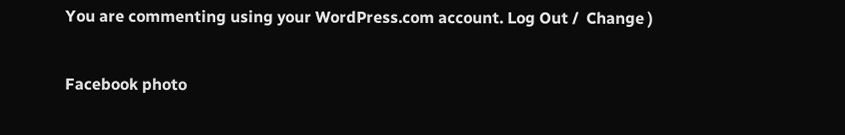You are commenting using your WordPress.com account. Log Out /  Change )

Facebook photo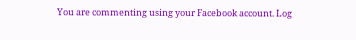You are commenting using your Facebook account. Log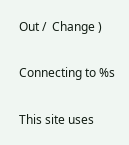Out /  Change )

Connecting to %s

This site uses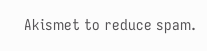Akismet to reduce spam.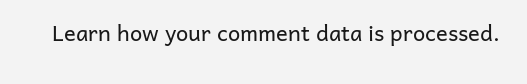Learn how your comment data is processed.